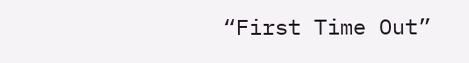“First Time Out”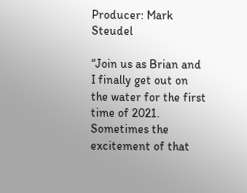Producer: Mark Steudel

“Join us as Brian and I finally get out on the water for the first time of 2021. Sometimes the excitement of that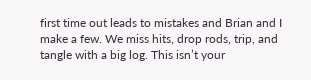first time out leads to mistakes and Brian and I make a few. We miss hits, drop rods, trip, and tangle with a big log. This isn’t your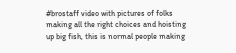#brostaff video with pictures of folks making all the right choices and hoisting up big fish, this is normal people making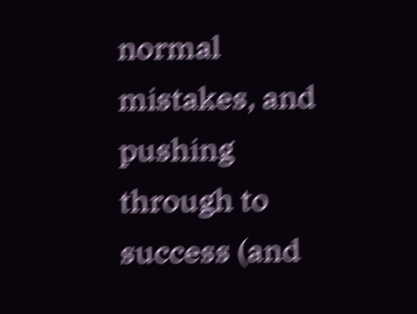normal mistakes, and pushing through to success (and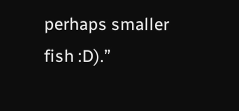perhaps smaller fish :D).”